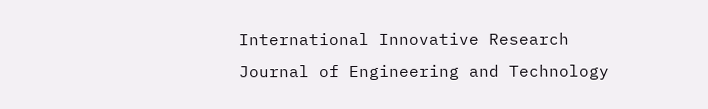International Innovative Research Journal of Engineering and Technology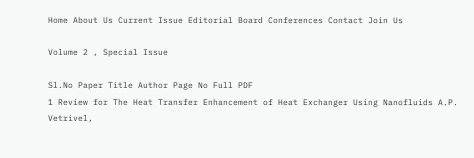Home About Us Current Issue Editorial Board Conferences Contact Join Us

Volume 2 , Special Issue

Sl.No Paper Title Author Page No Full PDF
1 Review for The Heat Transfer Enhancement of Heat Exchanger Using Nanofluids A.P. Vetrivel,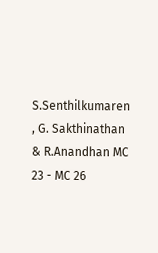S.Senthilkumaren , G. Sakthinathan & R.Anandhan MC 23 - MC 26